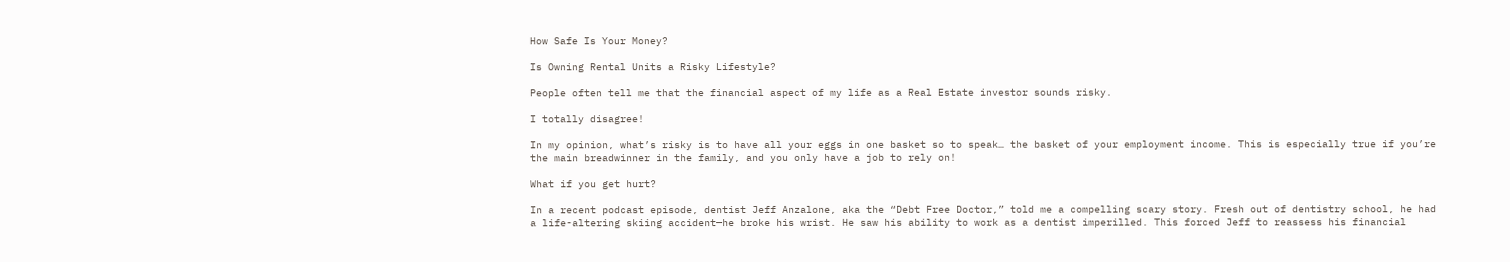How Safe Is Your Money?

Is Owning Rental Units a Risky Lifestyle?

People often tell me that the financial aspect of my life as a Real Estate investor sounds risky.

I totally disagree!

In my opinion, what’s risky is to have all your eggs in one basket so to speak… the basket of your employment income. This is especially true if you’re the main breadwinner in the family, and you only have a job to rely on!

What if you get hurt?

In a recent podcast episode, dentist Jeff Anzalone, aka the “Debt Free Doctor,” told me a compelling scary story. Fresh out of dentistry school, he had a life-altering skiing accident—he broke his wrist. He saw his ability to work as a dentist imperilled. This forced Jeff to reassess his financial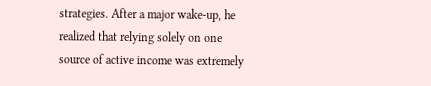strategies. After a major wake-up, he realized that relying solely on one source of active income was extremely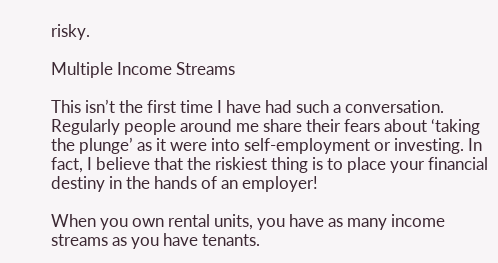risky.

Multiple Income Streams

This isn’t the first time I have had such a conversation. Regularly people around me share their fears about ‘taking the plunge’ as it were into self-employment or investing. In fact, I believe that the riskiest thing is to place your financial destiny in the hands of an employer!

When you own rental units, you have as many income streams as you have tenants.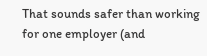That sounds safer than working for one employer (and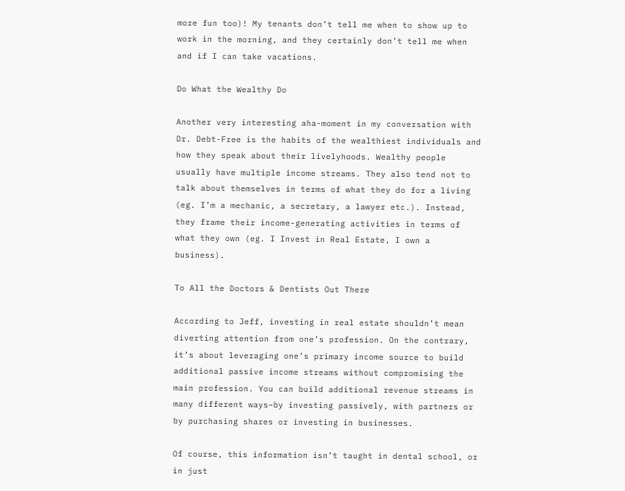more fun too)! My tenants don’t tell me when to show up to work in the morning, and they certainly don’t tell me when and if I can take vacations.

Do What the Wealthy Do

Another very interesting aha-moment in my conversation with Dr. Debt-Free is the habits of the wealthiest individuals and how they speak about their livelyhoods. Wealthy people usually have multiple income streams. They also tend not to talk about themselves in terms of what they do for a living (eg. I’m a mechanic, a secretary, a lawyer etc.). Instead, they frame their income-generating activities in terms of what they own (eg. I Invest in Real Estate, I own a business).

To All the Doctors & Dentists Out There

According to Jeff, investing in real estate shouldn’t mean diverting attention from one’s profession. On the contrary, it’s about leveraging one’s primary income source to build additional passive income streams without compromising the main profession. You can build additional revenue streams in many different ways–by investing passively, with partners or by purchasing shares or investing in businesses.

Of course, this information isn’t taught in dental school, or in just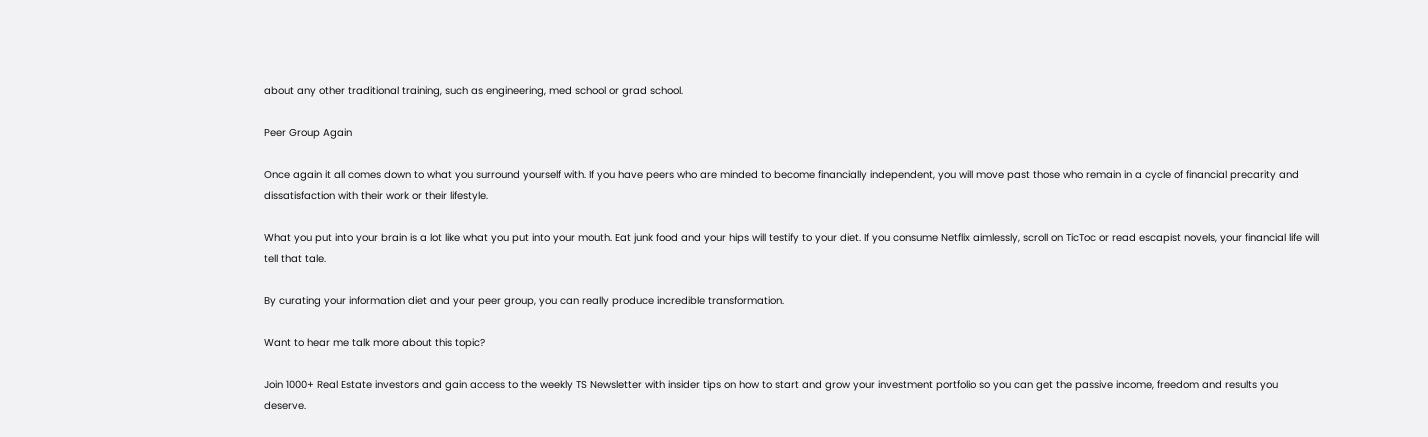about any other traditional training, such as engineering, med school or grad school.

Peer Group Again

Once again it all comes down to what you surround yourself with. If you have peers who are minded to become financially independent, you will move past those who remain in a cycle of financial precarity and dissatisfaction with their work or their lifestyle.

What you put into your brain is a lot like what you put into your mouth. Eat junk food and your hips will testify to your diet. If you consume Netflix aimlessly, scroll on TicToc or read escapist novels, your financial life will tell that tale.

By curating your information diet and your peer group, you can really produce incredible transformation.

Want to hear me talk more about this topic?

Join 1000+ Real Estate investors and gain access to the weekly TS Newsletter with insider tips on how to start and grow your investment portfolio so you can get the passive income, freedom and results you deserve.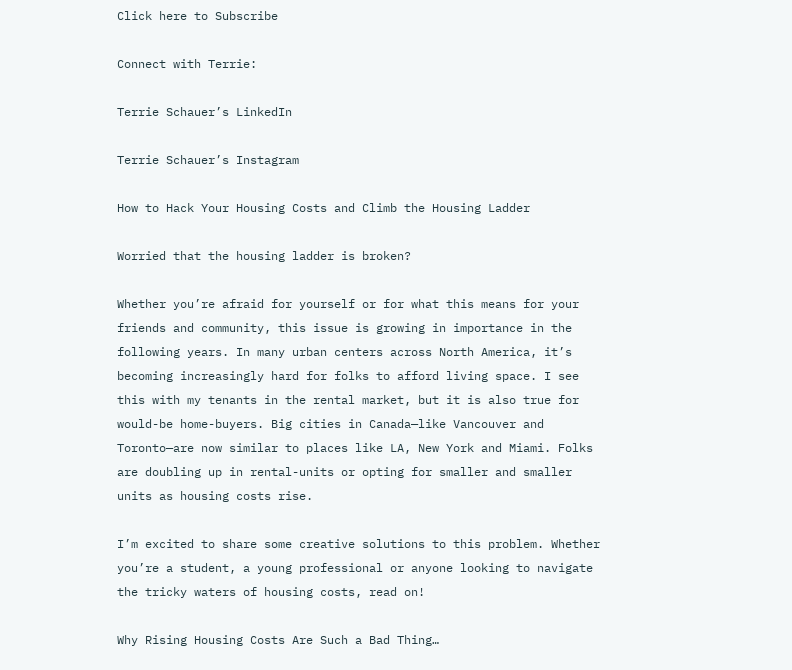Click here to Subscribe

Connect with Terrie:

Terrie Schauer’s LinkedIn

Terrie Schauer’s Instagram

How to Hack Your Housing Costs and Climb the Housing Ladder

Worried that the housing ladder is broken?

Whether you’re afraid for yourself or for what this means for your friends and community, this issue is growing in importance in the following years. In many urban centers across North America, it’s becoming increasingly hard for folks to afford living space. I see this with my tenants in the rental market, but it is also true for would-be home-buyers. Big cities in Canada—like Vancouver and Toronto—are now similar to places like LA, New York and Miami. Folks are doubling up in rental-units or opting for smaller and smaller units as housing costs rise.

I’m excited to share some creative solutions to this problem. Whether you’re a student, a young professional or anyone looking to navigate the tricky waters of housing costs, read on!

Why Rising Housing Costs Are Such a Bad Thing…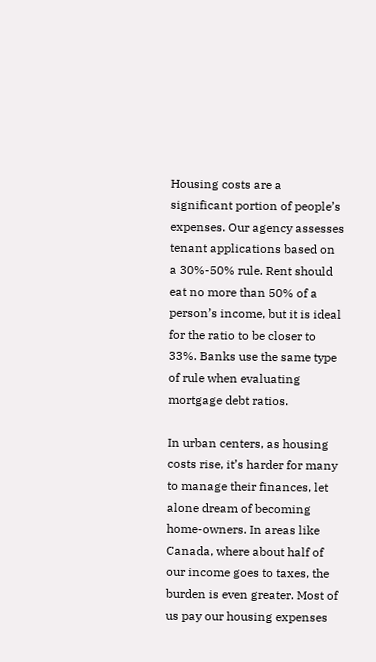Housing costs are a significant portion of people’s expenses. Our agency assesses tenant applications based on a 30%-50% rule. Rent should eat no more than 50% of a person’s income, but it is ideal for the ratio to be closer to 33%. Banks use the same type of rule when evaluating mortgage debt ratios.

In urban centers, as housing costs rise, it’s harder for many to manage their finances, let alone dream of becoming home-owners. In areas like Canada, where about half of our income goes to taxes, the burden is even greater. Most of us pay our housing expenses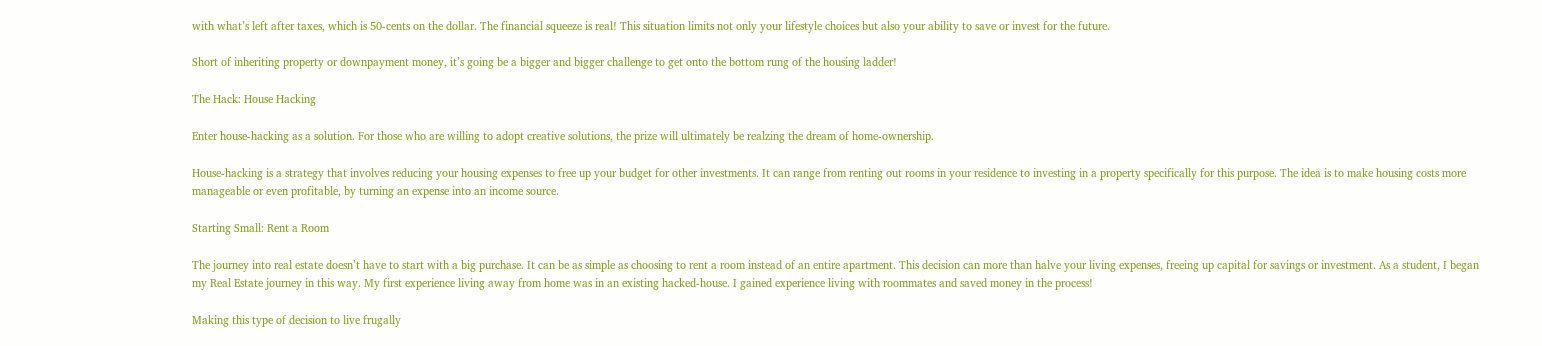with what’s left after taxes, which is 50-cents on the dollar. The financial squeeze is real! This situation limits not only your lifestyle choices but also your ability to save or invest for the future.

Short of inheriting property or downpayment money, it’s going be a bigger and bigger challenge to get onto the bottom rung of the housing ladder!

The Hack: House Hacking

Enter house-hacking as a solution. For those who are willing to adopt creative solutions, the prize will ultimately be realzing the dream of home-ownership.

House-hacking is a strategy that involves reducing your housing expenses to free up your budget for other investments. It can range from renting out rooms in your residence to investing in a property specifically for this purpose. The idea is to make housing costs more manageable or even profitable, by turning an expense into an income source.

Starting Small: Rent a Room

The journey into real estate doesn’t have to start with a big purchase. It can be as simple as choosing to rent a room instead of an entire apartment. This decision can more than halve your living expenses, freeing up capital for savings or investment. As a student, I began my Real Estate journey in this way. My first experience living away from home was in an existing hacked-house. I gained experience living with roommates and saved money in the process!

Making this type of decision to live frugally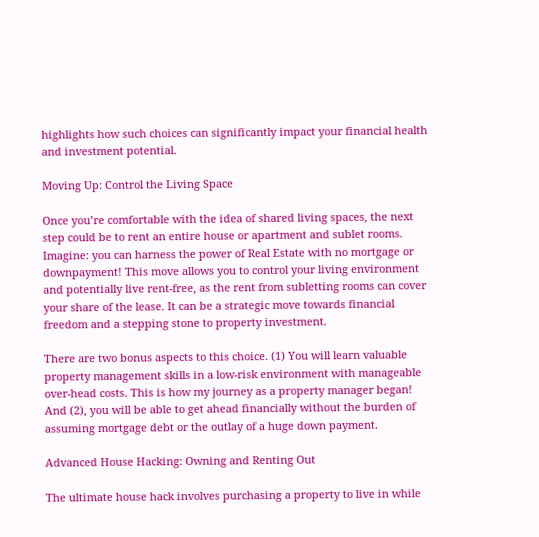highlights how such choices can significantly impact your financial health and investment potential.

Moving Up: Control the Living Space

Once you’re comfortable with the idea of shared living spaces, the next step could be to rent an entire house or apartment and sublet rooms. Imagine: you can harness the power of Real Estate with no mortgage or downpayment! This move allows you to control your living environment and potentially live rent-free, as the rent from subletting rooms can cover your share of the lease. It can be a strategic move towards financial freedom and a stepping stone to property investment.

There are two bonus aspects to this choice. (1) You will learn valuable property management skills in a low-risk environment with manageable over-head costs. This is how my journey as a property manager began! And (2), you will be able to get ahead financially without the burden of assuming mortgage debt or the outlay of a huge down payment.

Advanced House Hacking: Owning and Renting Out

The ultimate house hack involves purchasing a property to live in while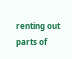renting out parts of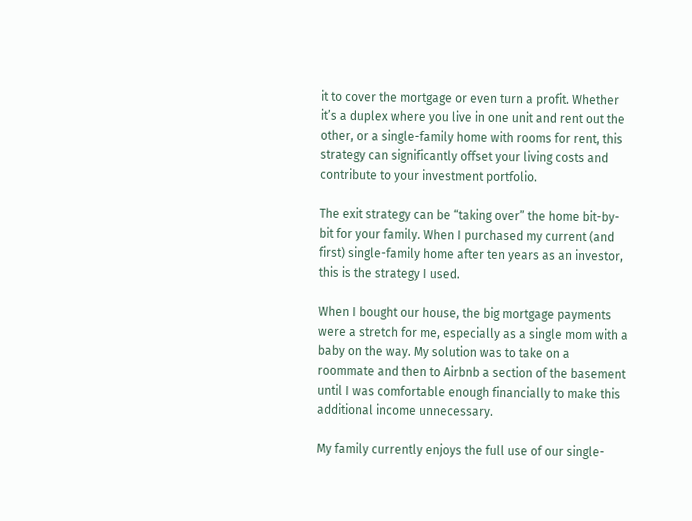it to cover the mortgage or even turn a profit. Whether it’s a duplex where you live in one unit and rent out the other, or a single-family home with rooms for rent, this strategy can significantly offset your living costs and contribute to your investment portfolio.

The exit strategy can be “taking over” the home bit-by-bit for your family. When I purchased my current (and first) single-family home after ten years as an investor, this is the strategy I used.

When I bought our house, the big mortgage payments were a stretch for me, especially as a single mom with a baby on the way. My solution was to take on a roommate and then to Airbnb a section of the basement until I was comfortable enough financially to make this additional income unnecessary.

My family currently enjoys the full use of our single-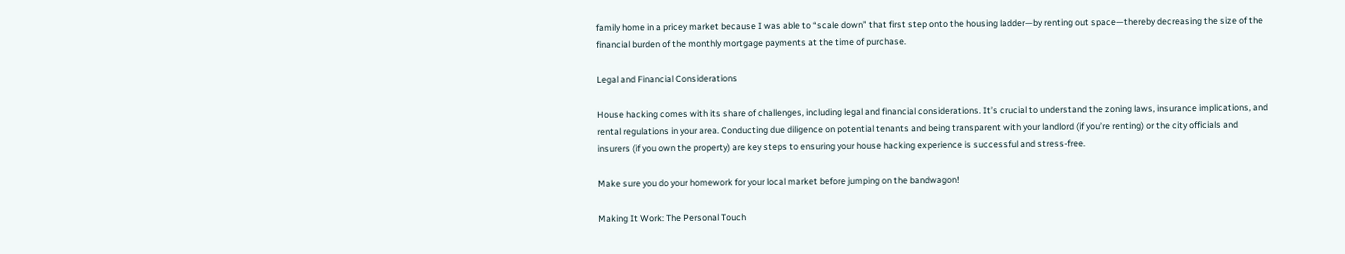family home in a pricey market because I was able to “scale down” that first step onto the housing ladder—by renting out space—thereby decreasing the size of the financial burden of the monthly mortgage payments at the time of purchase.

Legal and Financial Considerations

House hacking comes with its share of challenges, including legal and financial considerations. It’s crucial to understand the zoning laws, insurance implications, and rental regulations in your area. Conducting due diligence on potential tenants and being transparent with your landlord (if you’re renting) or the city officials and insurers (if you own the property) are key steps to ensuring your house hacking experience is successful and stress-free.

Make sure you do your homework for your local market before jumping on the bandwagon!

Making It Work: The Personal Touch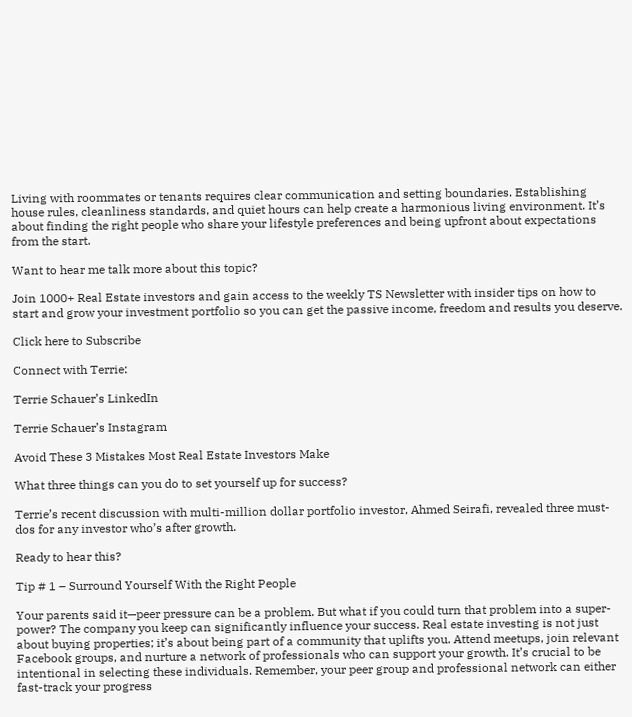Living with roommates or tenants requires clear communication and setting boundaries. Establishing house rules, cleanliness standards, and quiet hours can help create a harmonious living environment. It’s about finding the right people who share your lifestyle preferences and being upfront about expectations from the start.

Want to hear me talk more about this topic?

Join 1000+ Real Estate investors and gain access to the weekly TS Newsletter with insider tips on how to start and grow your investment portfolio so you can get the passive income, freedom and results you deserve.

Click here to Subscribe

Connect with Terrie:

Terrie Schauer’s LinkedIn

Terrie Schauer’s Instagram

Avoid These 3 Mistakes Most Real Estate Investors Make

What three things can you do to set yourself up for success?

Terrie’s recent discussion with multi-million dollar portfolio investor, Ahmed Seirafi, revealed three must-dos for any investor who’s after growth.

Ready to hear this?

Tip # 1 – Surround Yourself With the Right People

Your parents said it—peer pressure can be a problem. But what if you could turn that problem into a super-power? The company you keep can significantly influence your success. Real estate investing is not just about buying properties; it’s about being part of a community that uplifts you. Attend meetups, join relevant Facebook groups, and nurture a network of professionals who can support your growth. It’s crucial to be intentional in selecting these individuals. Remember, your peer group and professional network can either fast-track your progress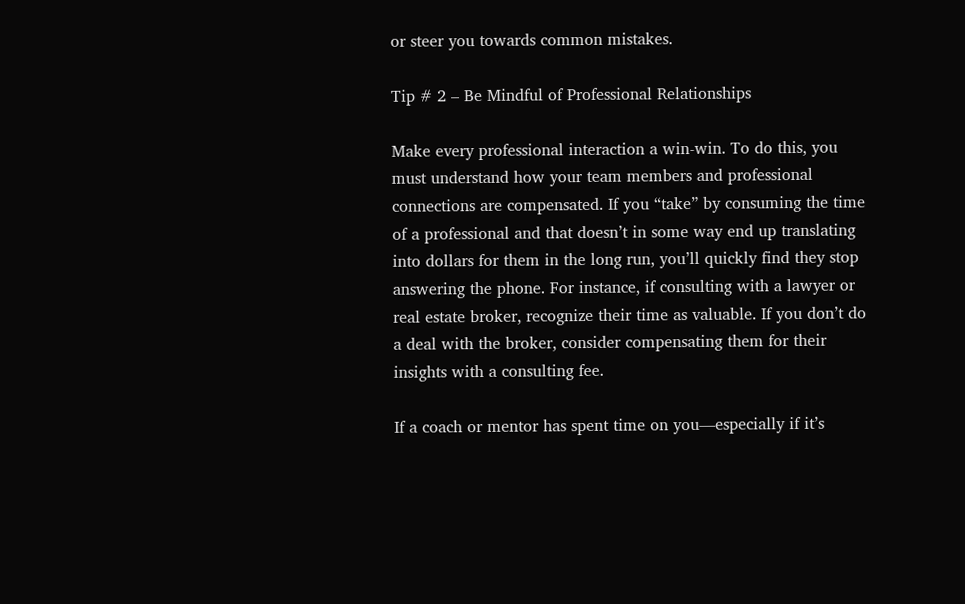or steer you towards common mistakes.

Tip # 2 – Be Mindful of Professional Relationships

Make every professional interaction a win-win. To do this, you must understand how your team members and professional connections are compensated. If you “take” by consuming the time of a professional and that doesn’t in some way end up translating into dollars for them in the long run, you’ll quickly find they stop answering the phone. For instance, if consulting with a lawyer or real estate broker, recognize their time as valuable. If you don’t do a deal with the broker, consider compensating them for their insights with a consulting fee.

If a coach or mentor has spent time on you—especially if it’s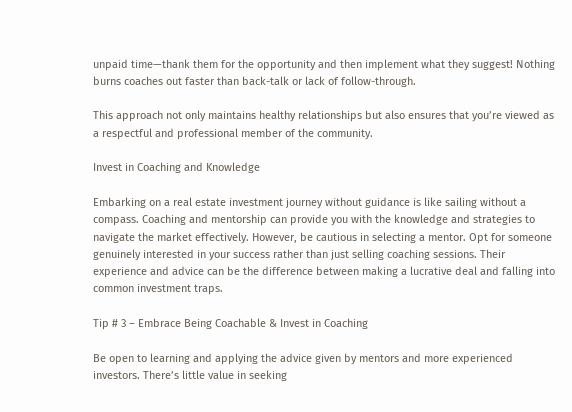unpaid time—thank them for the opportunity and then implement what they suggest! Nothing burns coaches out faster than back-talk or lack of follow-through.

This approach not only maintains healthy relationships but also ensures that you’re viewed as a respectful and professional member of the community.

Invest in Coaching and Knowledge

Embarking on a real estate investment journey without guidance is like sailing without a compass. Coaching and mentorship can provide you with the knowledge and strategies to navigate the market effectively. However, be cautious in selecting a mentor. Opt for someone genuinely interested in your success rather than just selling coaching sessions. Their experience and advice can be the difference between making a lucrative deal and falling into common investment traps.

Tip # 3 – Embrace Being Coachable & Invest in Coaching

Be open to learning and applying the advice given by mentors and more experienced investors. There’s little value in seeking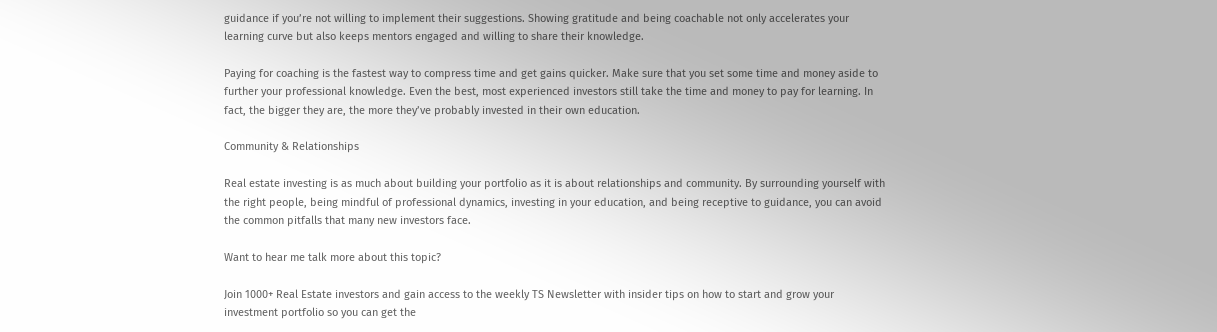guidance if you’re not willing to implement their suggestions. Showing gratitude and being coachable not only accelerates your learning curve but also keeps mentors engaged and willing to share their knowledge.

Paying for coaching is the fastest way to compress time and get gains quicker. Make sure that you set some time and money aside to further your professional knowledge. Even the best, most experienced investors still take the time and money to pay for learning. In fact, the bigger they are, the more they’ve probably invested in their own education.

Community & Relationships

Real estate investing is as much about building your portfolio as it is about relationships and community. By surrounding yourself with the right people, being mindful of professional dynamics, investing in your education, and being receptive to guidance, you can avoid the common pitfalls that many new investors face.

Want to hear me talk more about this topic?

Join 1000+ Real Estate investors and gain access to the weekly TS Newsletter with insider tips on how to start and grow your investment portfolio so you can get the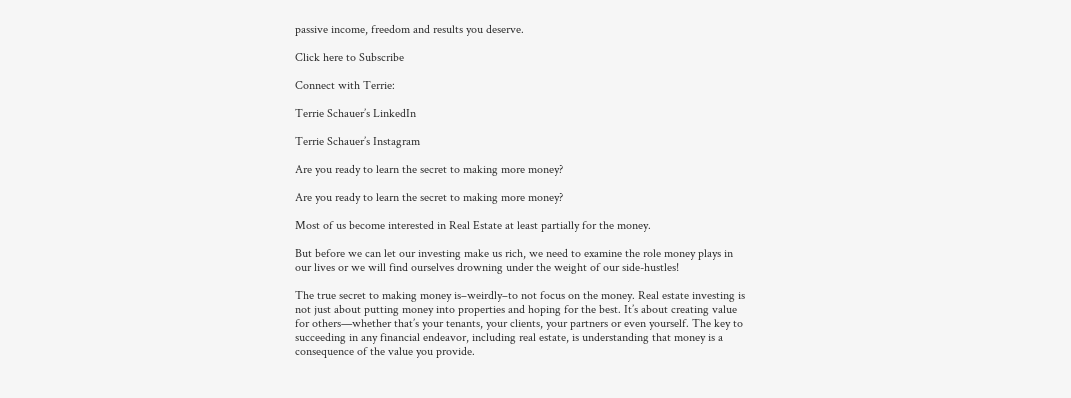passive income, freedom and results you deserve.

Click here to Subscribe

Connect with Terrie:

Terrie Schauer’s LinkedIn

Terrie Schauer’s Instagram

Are you ready to learn the secret to making more money?

Are you ready to learn the secret to making more money?

Most of us become interested in Real Estate at least partially for the money.

But before we can let our investing make us rich, we need to examine the role money plays in our lives or we will find ourselves drowning under the weight of our side-hustles!

The true secret to making money is–weirdly–to not focus on the money. Real estate investing is not just about putting money into properties and hoping for the best. It’s about creating value for others—whether that’s your tenants, your clients, your partners or even yourself. The key to succeeding in any financial endeavor, including real estate, is understanding that money is a consequence of the value you provide.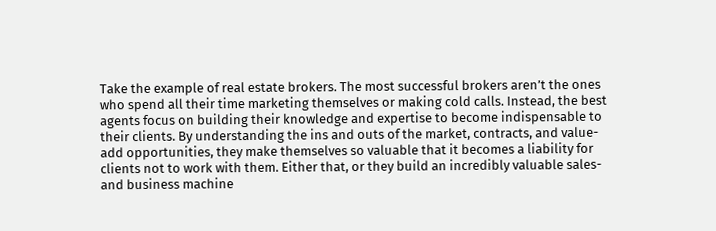Take the example of real estate brokers. The most successful brokers aren’t the ones who spend all their time marketing themselves or making cold calls. Instead, the best agents focus on building their knowledge and expertise to become indispensable to their clients. By understanding the ins and outs of the market, contracts, and value-add opportunities, they make themselves so valuable that it becomes a liability for clients not to work with them. Either that, or they build an incredibly valuable sales- and business machine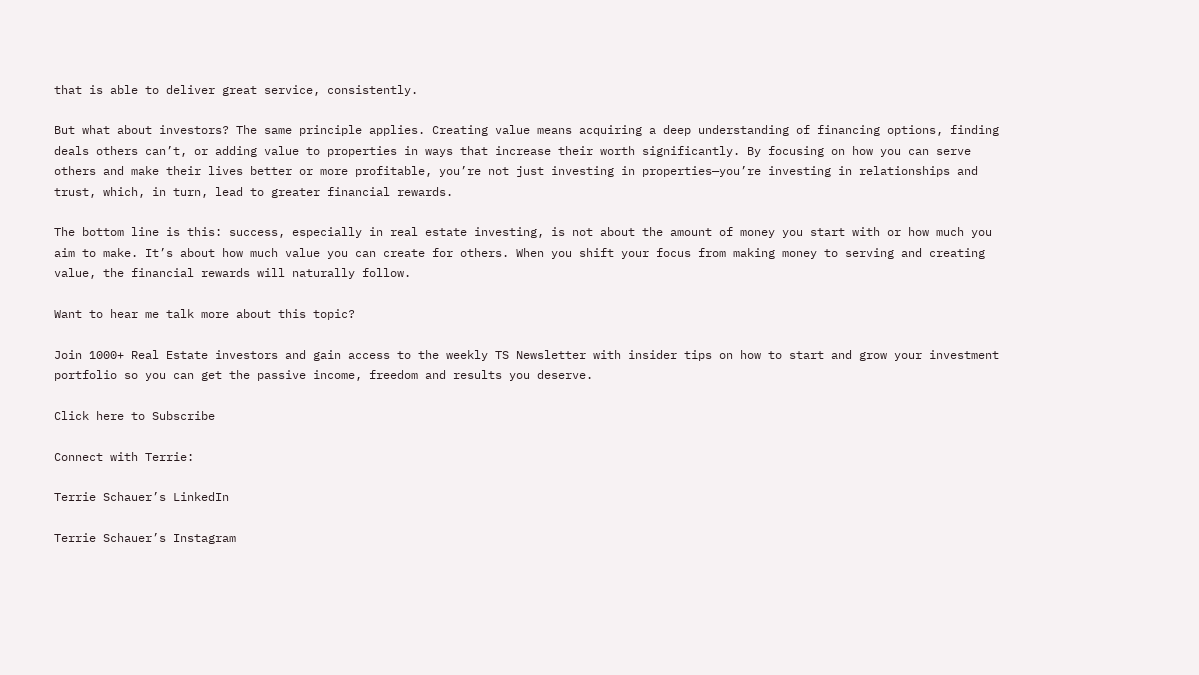that is able to deliver great service, consistently.

But what about investors? The same principle applies. Creating value means acquiring a deep understanding of financing options, finding deals others can’t, or adding value to properties in ways that increase their worth significantly. By focusing on how you can serve others and make their lives better or more profitable, you’re not just investing in properties—you’re investing in relationships and trust, which, in turn, lead to greater financial rewards.

The bottom line is this: success, especially in real estate investing, is not about the amount of money you start with or how much you aim to make. It’s about how much value you can create for others. When you shift your focus from making money to serving and creating value, the financial rewards will naturally follow.

Want to hear me talk more about this topic?

Join 1000+ Real Estate investors and gain access to the weekly TS Newsletter with insider tips on how to start and grow your investment portfolio so you can get the passive income, freedom and results you deserve.

Click here to Subscribe

Connect with Terrie:

Terrie Schauer’s LinkedIn

Terrie Schauer’s Instagram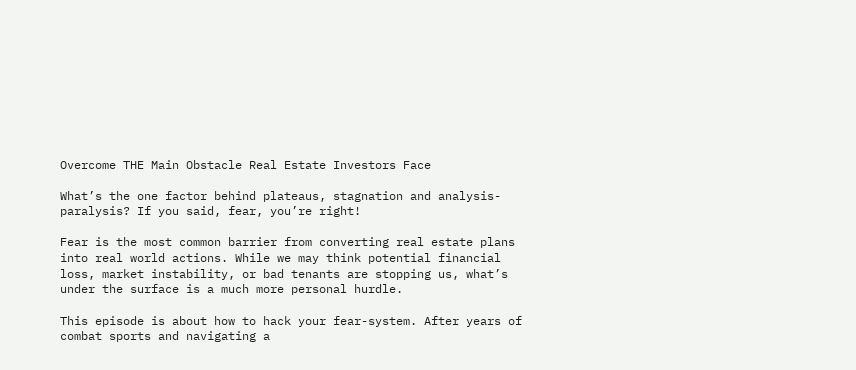Overcome THE Main Obstacle Real Estate Investors Face

What’s the one factor behind plateaus, stagnation and analysis-paralysis? If you said, fear, you’re right!

Fear is the most common barrier from converting real estate plans into real world actions. While we may think potential financial loss, market instability, or bad tenants are stopping us, what’s under the surface is a much more personal hurdle.

This episode is about how to hack your fear-system. After years of combat sports and navigating a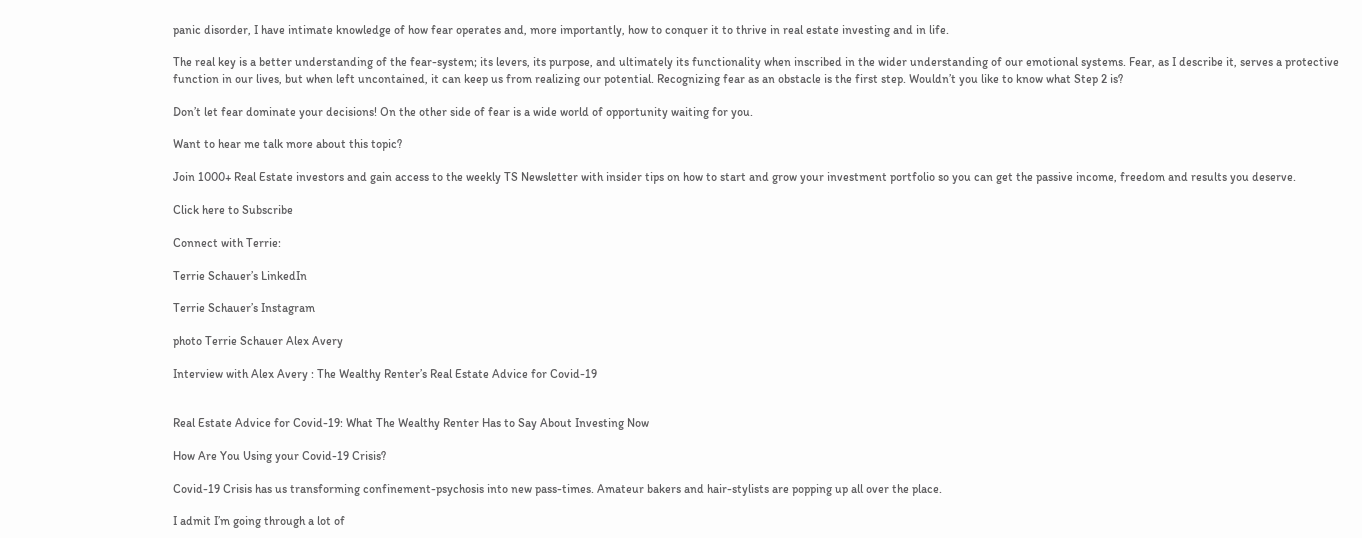panic disorder, I have intimate knowledge of how fear operates and, more importantly, how to conquer it to thrive in real estate investing and in life.

The real key is a better understanding of the fear-system; its levers, its purpose, and ultimately its functionality when inscribed in the wider understanding of our emotional systems. Fear, as I describe it, serves a protective function in our lives, but when left uncontained, it can keep us from realizing our potential. Recognizing fear as an obstacle is the first step. Wouldn’t you like to know what Step 2 is?

Don’t let fear dominate your decisions! On the other side of fear is a wide world of opportunity waiting for you.

Want to hear me talk more about this topic?

Join 1000+ Real Estate investors and gain access to the weekly TS Newsletter with insider tips on how to start and grow your investment portfolio so you can get the passive income, freedom and results you deserve.

Click here to Subscribe

Connect with Terrie:

Terrie Schauer’s LinkedIn

Terrie Schauer’s Instagram

photo Terrie Schauer Alex Avery

Interview with Alex Avery : The Wealthy Renter’s Real Estate Advice for Covid-19


Real Estate Advice for Covid-19: What The Wealthy Renter Has to Say About Investing Now

How Are You Using your Covid-19 Crisis?

Covid-19 Crisis has us transforming confinement-psychosis into new pass-times. Amateur bakers and hair-stylists are popping up all over the place.

I admit I’m going through a lot of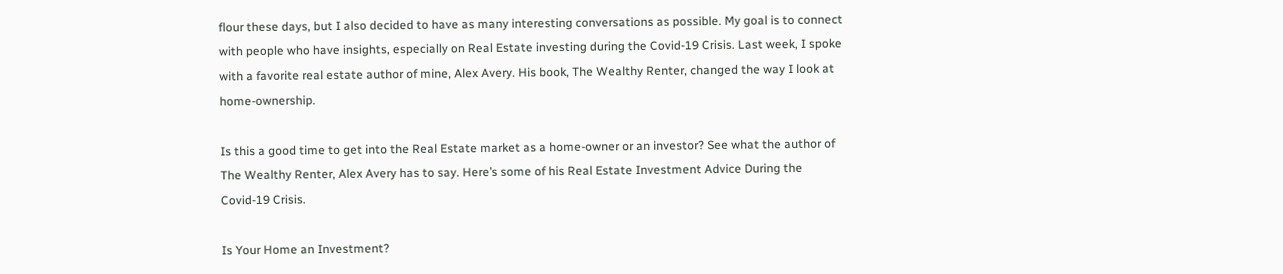flour these days, but I also decided to have as many interesting conversations as possible. My goal is to connect with people who have insights, especially on Real Estate investing during the Covid-19 Crisis. Last week, I spoke with a favorite real estate author of mine, Alex Avery. His book, The Wealthy Renter, changed the way I look at home-ownership.

Is this a good time to get into the Real Estate market as a home-owner or an investor? See what the author of The Wealthy Renter, Alex Avery has to say. Here’s some of his Real Estate Investment Advice During the Covid-19 Crisis.

Is Your Home an Investment?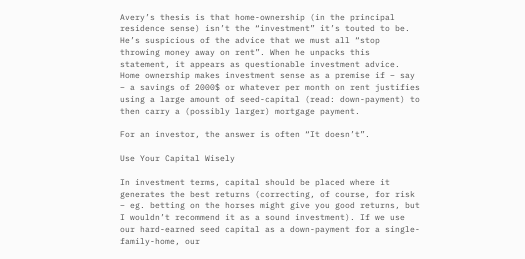Avery’s thesis is that home-ownership (in the principal residence sense) isn’t the “investment” it’s touted to be. He’s suspicious of the advice that we must all “stop throwing money away on rent”. When he unpacks this statement, it appears as questionable investment advice. Home ownership makes investment sense as a premise if – say – a savings of 2000$ or whatever per month on rent justifies using a large amount of seed-capital (read: down-payment) to then carry a (possibly larger) mortgage payment.

For an investor, the answer is often “It doesn’t”.

Use Your Capital Wisely

In investment terms, capital should be placed where it generates the best returns (correcting, of course, for risk – eg. betting on the horses might give you good returns, but I wouldn’t recommend it as a sound investment). If we use our hard-earned seed capital as a down-payment for a single-family-home, our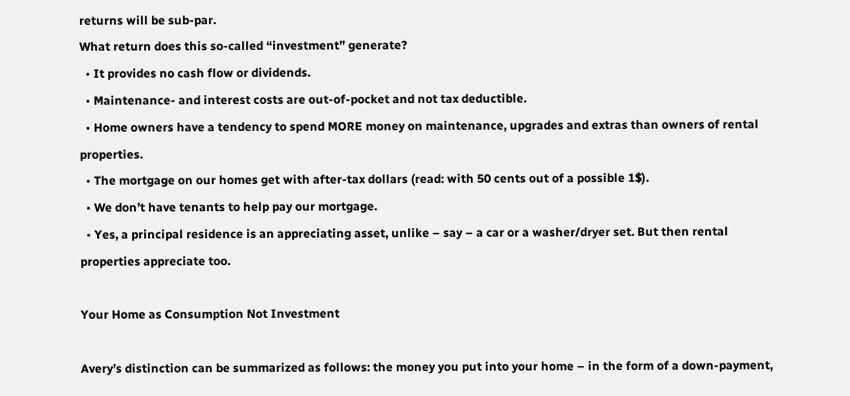returns will be sub-par.
What return does this so-called “investment” generate?
  • It provides no cash flow or dividends.
  • Maintenance- and interest costs are out-of-pocket and not tax deductible.
  • Home owners have a tendency to spend MORE money on maintenance, upgrades and extras than owners of rental properties.
  • The mortgage on our homes get with after-tax dollars (read: with 50 cents out of a possible 1$).
  • We don’t have tenants to help pay our mortgage.
  • Yes, a principal residence is an appreciating asset, unlike – say – a car or a washer/dryer set. But then rental properties appreciate too.

Your Home as Consumption Not Investment

Avery’s distinction can be summarized as follows: the money you put into your home – in the form of a down-payment,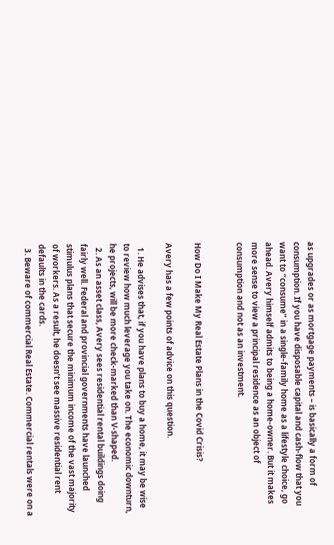as upgrades or as mortgage payments – is basically a form of consumption. If you have disposable capital and cash-flow that you want to “consume” in a single-family home as a lifestyle choice, go ahead. Avery himself admits to being a home-owner. But it makes more sense to view a principal residence as an object of consumption and not as an investment.


How Do I Make My Real Estate Plans in the Covid Crisis?

Avery has a few points of advice on this question.

  1. He advises that, if you have plans to buy a home, it may be wise to review how much leverage you take on. The economic downturn, he projects, will be more check-marked than V-shaped.
  2. As an asset class, Avery sees residential rental buildings doing fairly well. Federal and provincial governments have launched stimulus plans that secure the minimum income of the vast majority of workers. As a result, he doesn’t see massive residential rent defaults in the cards.
  3. Beware of commercial Real Estate. Commercial rentals were on a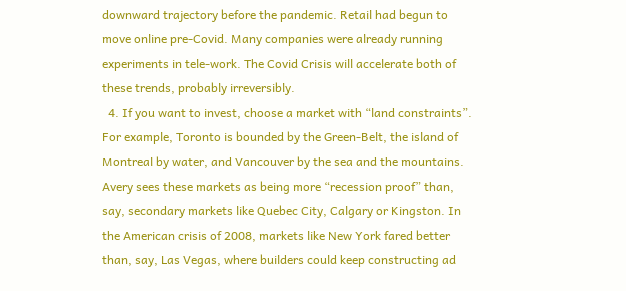downward trajectory before the pandemic. Retail had begun to move online pre-Covid. Many companies were already running experiments in tele-work. The Covid Crisis will accelerate both of these trends, probably irreversibly.
  4. If you want to invest, choose a market with “land constraints”. For example, Toronto is bounded by the Green-Belt, the island of Montreal by water, and Vancouver by the sea and the mountains. Avery sees these markets as being more “recession proof” than, say, secondary markets like Quebec City, Calgary or Kingston. In the American crisis of 2008, markets like New York fared better than, say, Las Vegas, where builders could keep constructing ad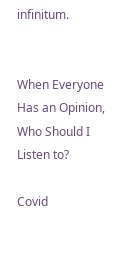infinitum.


When Everyone Has an Opinion, Who Should I Listen to?

Covid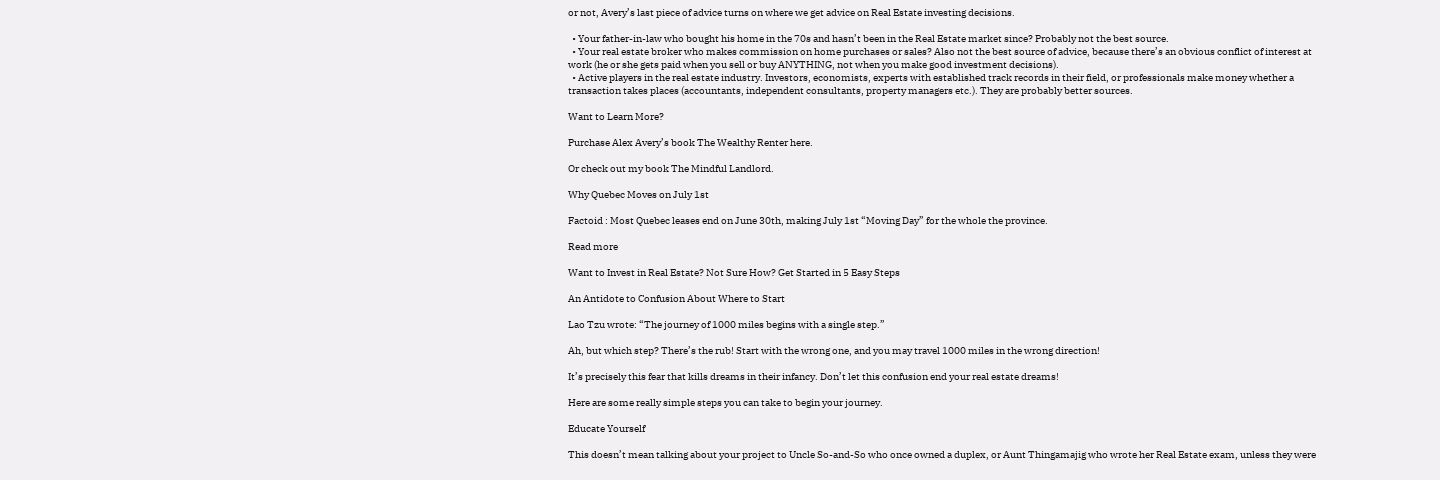or not, Avery’s last piece of advice turns on where we get advice on Real Estate investing decisions.

  • Your father-in-law who bought his home in the 70s and hasn’t been in the Real Estate market since? Probably not the best source.
  • Your real estate broker who makes commission on home purchases or sales? Also not the best source of advice, because there’s an obvious conflict of interest at work (he or she gets paid when you sell or buy ANYTHING, not when you make good investment decisions).
  • Active players in the real estate industry. Investors, economists, experts with established track records in their field, or professionals make money whether a transaction takes places (accountants, independent consultants, property managers etc.). They are probably better sources.

Want to Learn More?

Purchase Alex Avery’s book The Wealthy Renter here.

Or check out my book The Mindful Landlord.

Why Quebec Moves on July 1st

Factoid : Most Quebec leases end on June 30th, making July 1st “Moving Day” for the whole the province.

Read more

Want to Invest in Real Estate? Not Sure How? Get Started in 5 Easy Steps

An Antidote to Confusion About Where to Start

Lao Tzu wrote: “The journey of 1000 miles begins with a single step.”

Ah, but which step? There’s the rub! Start with the wrong one, and you may travel 1000 miles in the wrong direction!

It’s precisely this fear that kills dreams in their infancy. Don’t let this confusion end your real estate dreams!

Here are some really simple steps you can take to begin your journey.

Educate Yourself

This doesn’t mean talking about your project to Uncle So-and-So who once owned a duplex, or Aunt Thingamajig who wrote her Real Estate exam, unless they were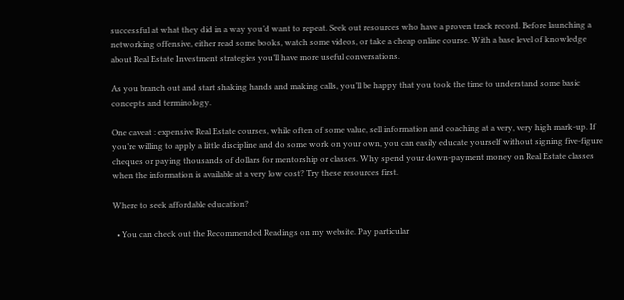successful at what they did in a way you’d want to repeat. Seek out resources who have a proven track record. Before launching a networking offensive, either read some books, watch some videos, or take a cheap online course. With a base level of knowledge about Real Estate Investment strategies you’ll have more useful conversations.

As you branch out and start shaking hands and making calls, you’ll be happy that you took the time to understand some basic concepts and terminology.

One caveat : expensive Real Estate courses, while often of some value, sell information and coaching at a very, very high mark-up. If you’re willing to apply a little discipline and do some work on your own, you can easily educate yourself without signing five-figure cheques or paying thousands of dollars for mentorship or classes. Why spend your down-payment money on Real Estate classes when the information is available at a very low cost? Try these resources first.

Where to seek affordable education?

  • You can check out the Recommended Readings on my website. Pay particular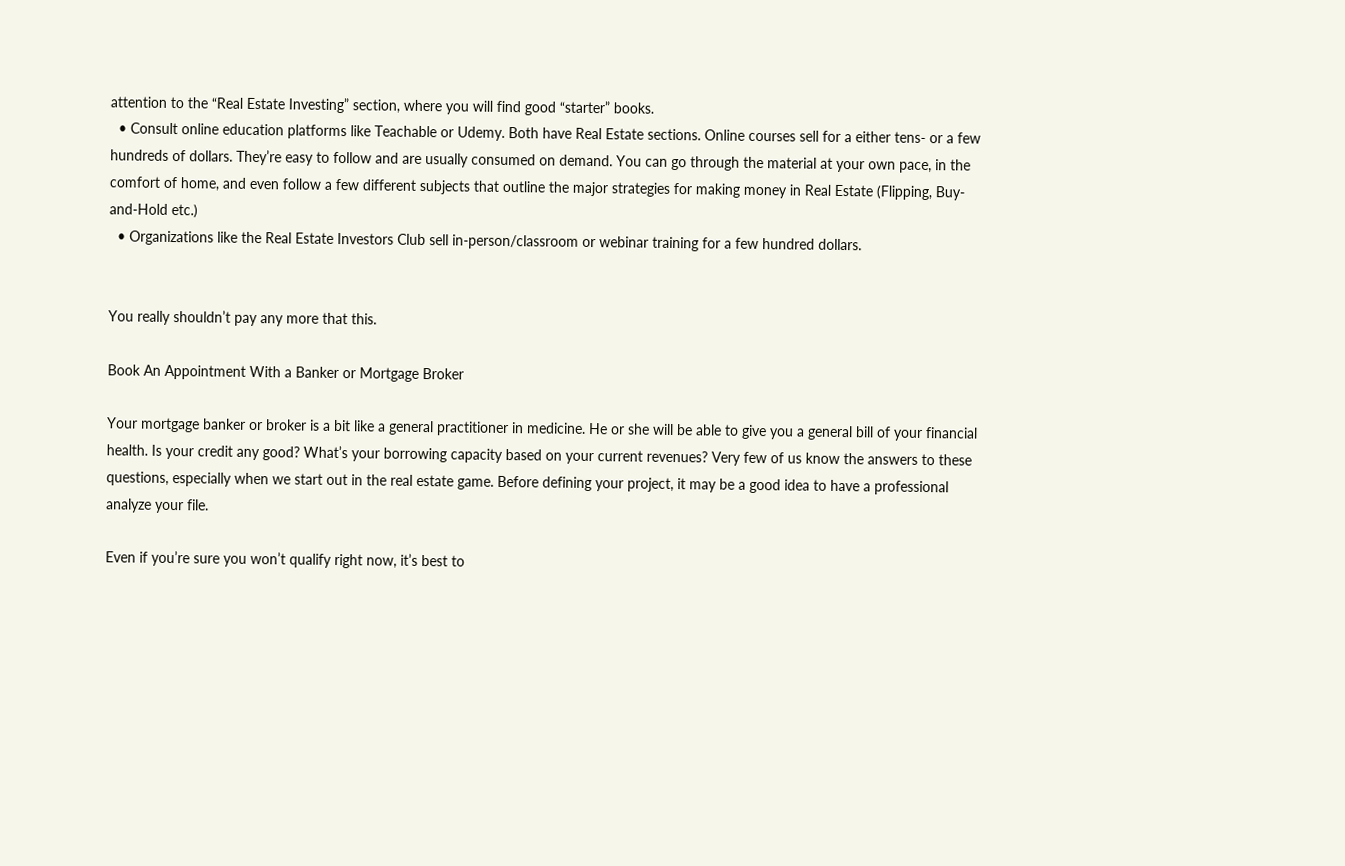attention to the “Real Estate Investing” section, where you will find good “starter” books.
  • Consult online education platforms like Teachable or Udemy. Both have Real Estate sections. Online courses sell for a either tens- or a few hundreds of dollars. They’re easy to follow and are usually consumed on demand. You can go through the material at your own pace, in the comfort of home, and even follow a few different subjects that outline the major strategies for making money in Real Estate (Flipping, Buy-and-Hold etc.)
  • Organizations like the Real Estate Investors Club sell in-person/classroom or webinar training for a few hundred dollars.


You really shouldn’t pay any more that this.

Book An Appointment With a Banker or Mortgage Broker

Your mortgage banker or broker is a bit like a general practitioner in medicine. He or she will be able to give you a general bill of your financial health. Is your credit any good? What’s your borrowing capacity based on your current revenues? Very few of us know the answers to these questions, especially when we start out in the real estate game. Before defining your project, it may be a good idea to have a professional analyze your file.

Even if you’re sure you won’t qualify right now, it’s best to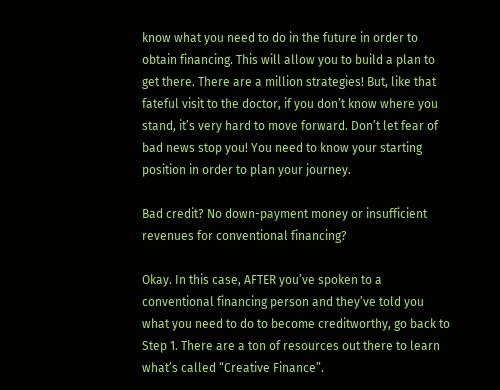know what you need to do in the future in order to obtain financing. This will allow you to build a plan to get there. There are a million strategies! But, like that fateful visit to the doctor, if you don’t know where you stand, it’s very hard to move forward. Don’t let fear of bad news stop you! You need to know your starting position in order to plan your journey.

Bad credit? No down-payment money or insufficient revenues for conventional financing?

Okay. In this case, AFTER you’ve spoken to a conventional financing person and they’ve told you what you need to do to become creditworthy, go back to Step 1. There are a ton of resources out there to learn what’s called “Creative Finance”.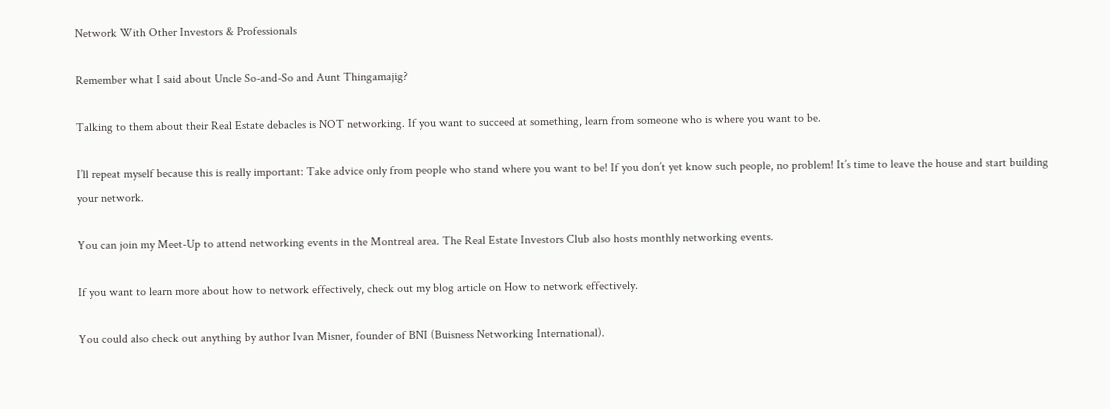Network With Other Investors & Professionals

Remember what I said about Uncle So-and-So and Aunt Thingamajig?

Talking to them about their Real Estate debacles is NOT networking. If you want to succeed at something, learn from someone who is where you want to be.

I’ll repeat myself because this is really important: Take advice only from people who stand where you want to be! If you don’t yet know such people, no problem! It’s time to leave the house and start building your network.

You can join my Meet-Up to attend networking events in the Montreal area. The Real Estate Investors Club also hosts monthly networking events.

If you want to learn more about how to network effectively, check out my blog article on How to network effectively.

You could also check out anything by author Ivan Misner, founder of BNI (Buisness Networking International).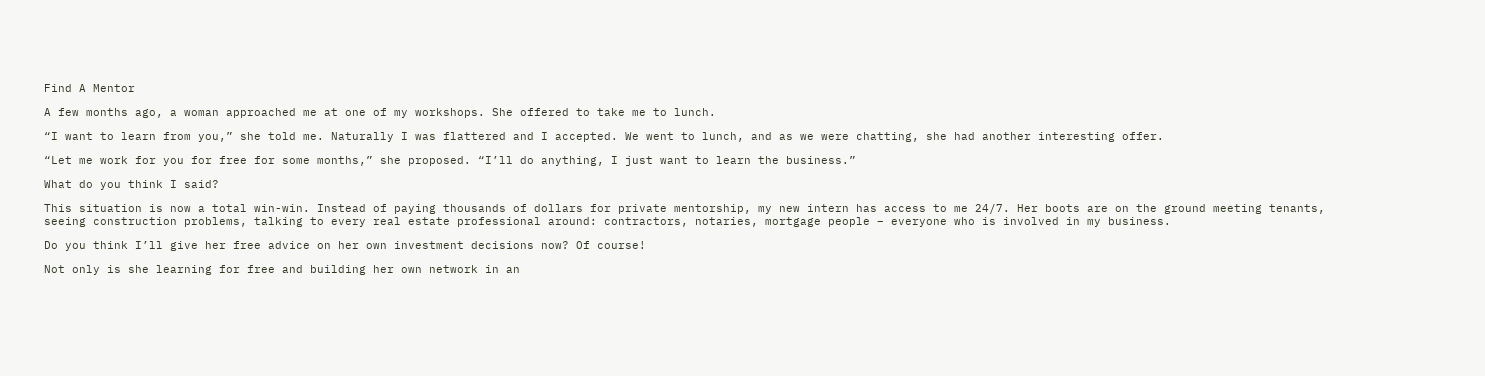Find A Mentor

A few months ago, a woman approached me at one of my workshops. She offered to take me to lunch.

“I want to learn from you,” she told me. Naturally I was flattered and I accepted. We went to lunch, and as we were chatting, she had another interesting offer.

“Let me work for you for free for some months,” she proposed. “I’ll do anything, I just want to learn the business.”

What do you think I said?

This situation is now a total win-win. Instead of paying thousands of dollars for private mentorship, my new intern has access to me 24/7. Her boots are on the ground meeting tenants, seeing construction problems, talking to every real estate professional around: contractors, notaries, mortgage people – everyone who is involved in my business.

Do you think I’ll give her free advice on her own investment decisions now? Of course!

Not only is she learning for free and building her own network in an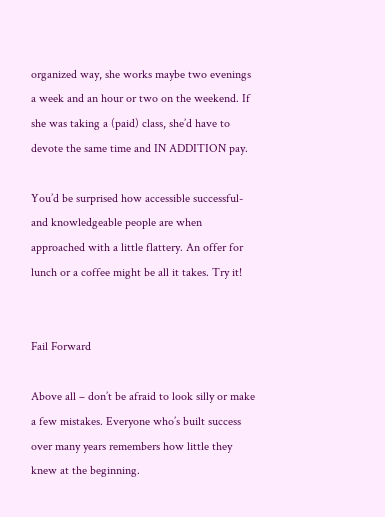organized way, she works maybe two evenings a week and an hour or two on the weekend. If she was taking a (paid) class, she’d have to devote the same time and IN ADDITION pay.

You’d be surprised how accessible successful- and knowledgeable people are when approached with a little flattery. An offer for lunch or a coffee might be all it takes. Try it!


Fail Forward

Above all – don’t be afraid to look silly or make a few mistakes. Everyone who’s built success over many years remembers how little they knew at the beginning.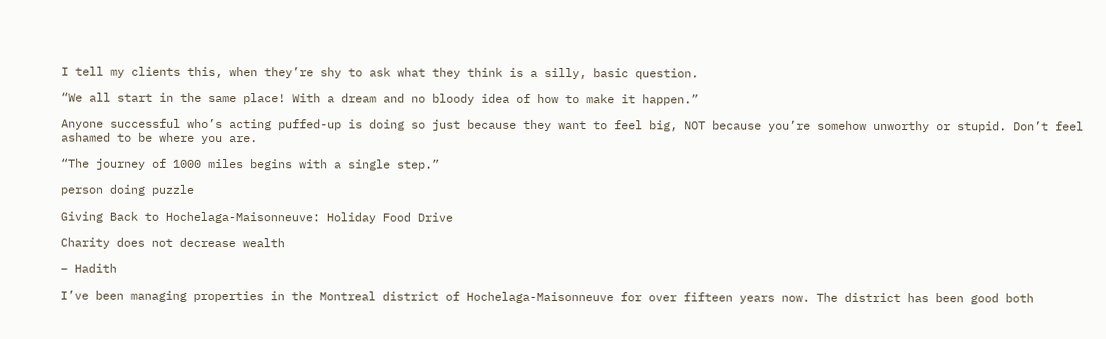I tell my clients this, when they’re shy to ask what they think is a silly, basic question.

“We all start in the same place! With a dream and no bloody idea of how to make it happen.”

Anyone successful who’s acting puffed-up is doing so just because they want to feel big, NOT because you’re somehow unworthy or stupid. Don’t feel ashamed to be where you are.

“The journey of 1000 miles begins with a single step.”

person doing puzzle

Giving Back to Hochelaga-Maisonneuve: Holiday Food Drive

Charity does not decrease wealth

– Hadith

I’ve been managing properties in the Montreal district of Hochelaga-Maisonneuve for over fifteen years now. The district has been good both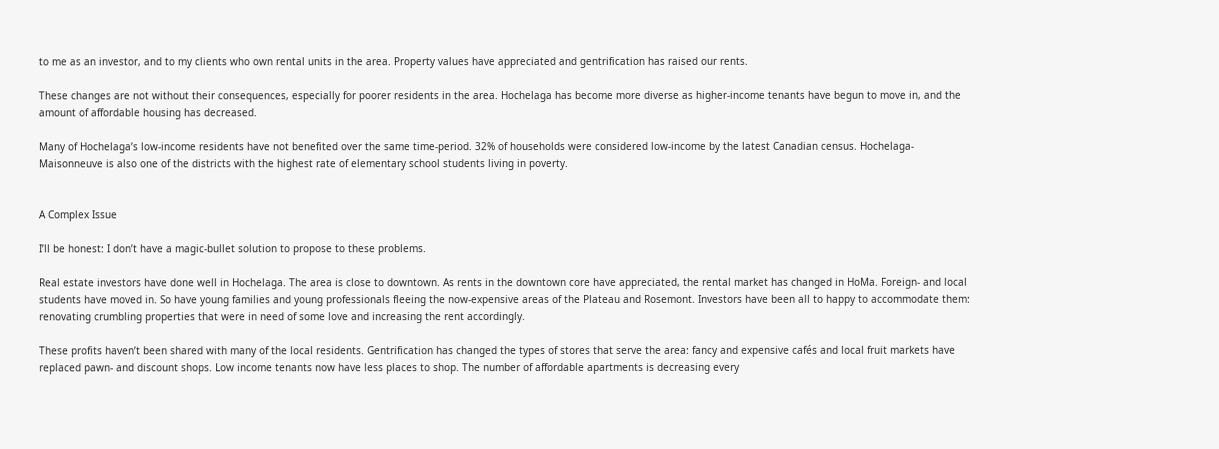to me as an investor, and to my clients who own rental units in the area. Property values have appreciated and gentrification has raised our rents.

These changes are not without their consequences, especially for poorer residents in the area. Hochelaga has become more diverse as higher-income tenants have begun to move in, and the amount of affordable housing has decreased.

Many of Hochelaga’s low-income residents have not benefited over the same time-period. 32% of households were considered low-income by the latest Canadian census. Hochelaga-Maisonneuve is also one of the districts with the highest rate of elementary school students living in poverty.


A Complex Issue

I’ll be honest: I don’t have a magic-bullet solution to propose to these problems.

Real estate investors have done well in Hochelaga. The area is close to downtown. As rents in the downtown core have appreciated, the rental market has changed in HoMa. Foreign- and local students have moved in. So have young families and young professionals fleeing the now-expensive areas of the Plateau and Rosemont. Investors have been all to happy to accommodate them: renovating crumbling properties that were in need of some love and increasing the rent accordingly.

These profits haven’t been shared with many of the local residents. Gentrification has changed the types of stores that serve the area: fancy and expensive cafés and local fruit markets have replaced pawn- and discount shops. Low income tenants now have less places to shop. The number of affordable apartments is decreasing every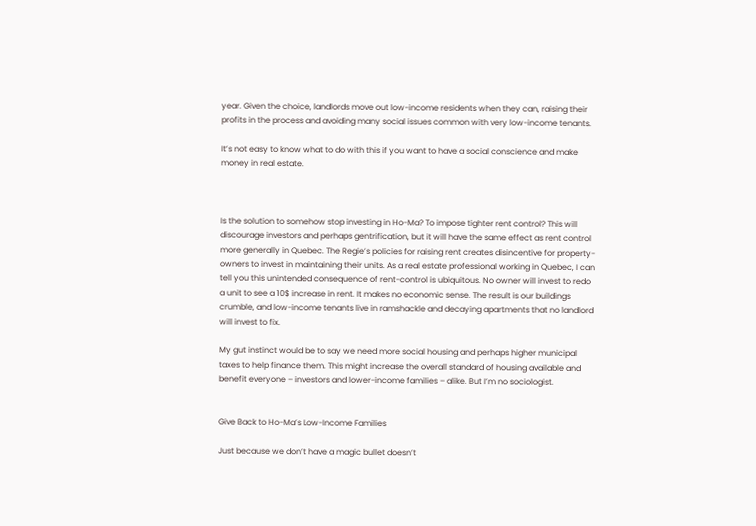year. Given the choice, landlords move out low-income residents when they can, raising their profits in the process and avoiding many social issues common with very low-income tenants.

It’s not easy to know what to do with this if you want to have a social conscience and make money in real estate.



Is the solution to somehow stop investing in Ho-Ma? To impose tighter rent control? This will discourage investors and perhaps gentrification, but it will have the same effect as rent control more generally in Quebec. The Regie’s policies for raising rent creates disincentive for property-owners to invest in maintaining their units. As a real estate professional working in Quebec, I can tell you this unintended consequence of rent-control is ubiquitous. No owner will invest to redo a unit to see a 10$ increase in rent. It makes no economic sense. The result is our buildings crumble, and low-income tenants live in ramshackle and decaying apartments that no landlord will invest to fix.

My gut instinct would be to say we need more social housing and perhaps higher municipal taxes to help finance them. This might increase the overall standard of housing available and benefit everyone – investors and lower-income families – alike. But I’m no sociologist.


Give Back to Ho-Ma’s Low-Income Families

Just because we don’t have a magic bullet doesn’t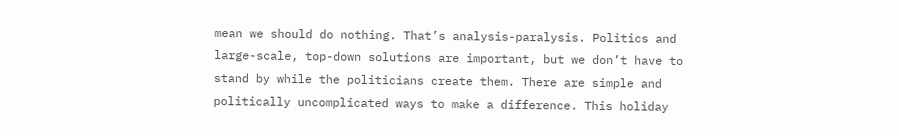mean we should do nothing. That’s analysis-paralysis. Politics and large-scale, top-down solutions are important, but we don’t have to stand by while the politicians create them. There are simple and politically uncomplicated ways to make a difference. This holiday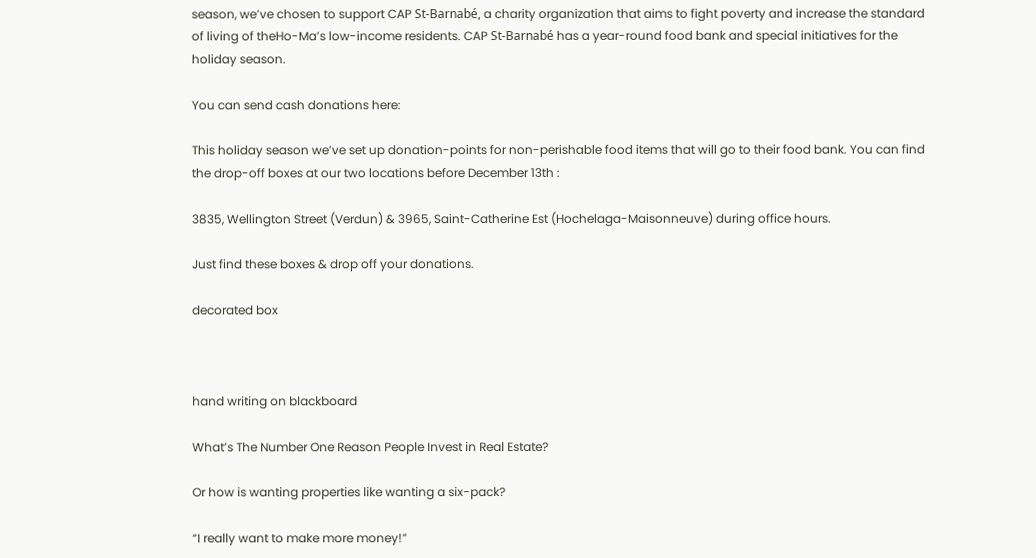season, we’ve chosen to support CAP St-Barnabé, a charity organization that aims to fight poverty and increase the standard of living of theHo-Ma’s low-income residents. CAP St-Barnabé has a year-round food bank and special initiatives for the holiday season.

You can send cash donations here:

This holiday season we’ve set up donation-points for non-perishable food items that will go to their food bank. You can find the drop-off boxes at our two locations before December 13th :

3835, Wellington Street (Verdun) & 3965, Saint-Catherine Est (Hochelaga-Maisonneuve) during office hours.

Just find these boxes & drop off your donations.

decorated box



hand writing on blackboard

What’s The Number One Reason People Invest in Real Estate?

Or how is wanting properties like wanting a six-pack?

“I really want to make more money!”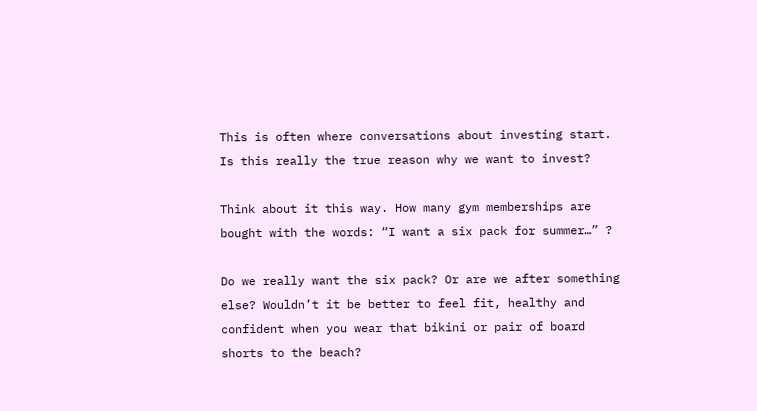This is often where conversations about investing start. Is this really the true reason why we want to invest?

Think about it this way. How many gym memberships are bought with the words: “I want a six pack for summer…” ?

Do we really want the six pack? Or are we after something else? Wouldn’t it be better to feel fit, healthy and confident when you wear that bikini or pair of board shorts to the beach?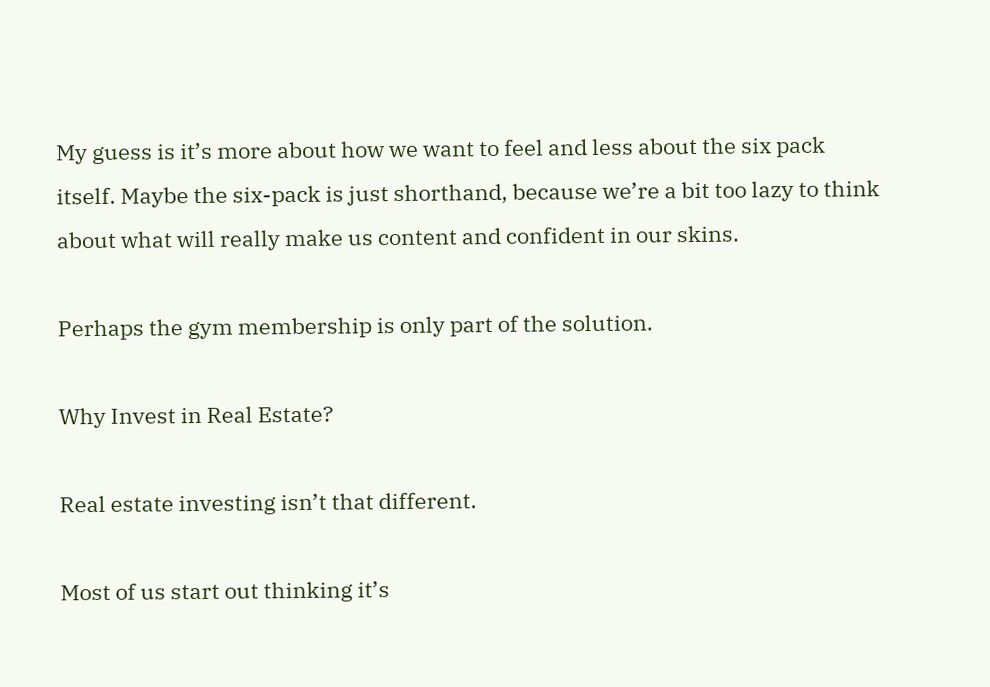My guess is it’s more about how we want to feel and less about the six pack itself. Maybe the six-pack is just shorthand, because we’re a bit too lazy to think about what will really make us content and confident in our skins.

Perhaps the gym membership is only part of the solution.

Why Invest in Real Estate?

Real estate investing isn’t that different.

Most of us start out thinking it’s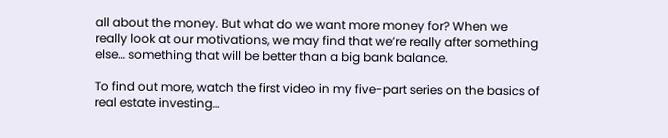all about the money. But what do we want more money for? When we really look at our motivations, we may find that we’re really after something else… something that will be better than a big bank balance.

To find out more, watch the first video in my five-part series on the basics of real estate investing…